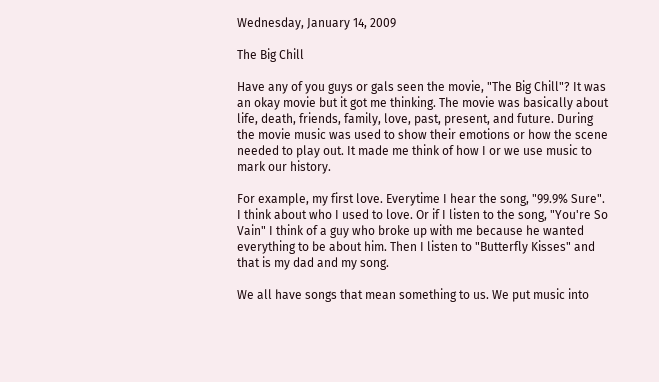Wednesday, January 14, 2009

The Big Chill

Have any of you guys or gals seen the movie, "The Big Chill"? It was an okay movie but it got me thinking. The movie was basically about life, death, friends, family, love, past, present, and future. During the movie music was used to show their emotions or how the scene needed to play out. It made me think of how I or we use music to mark our history.

For example, my first love. Everytime I hear the song, "99.9% Sure". I think about who I used to love. Or if I listen to the song, "You're So Vain" I think of a guy who broke up with me because he wanted everything to be about him. Then I listen to "Butterfly Kisses" and that is my dad and my song.

We all have songs that mean something to us. We put music into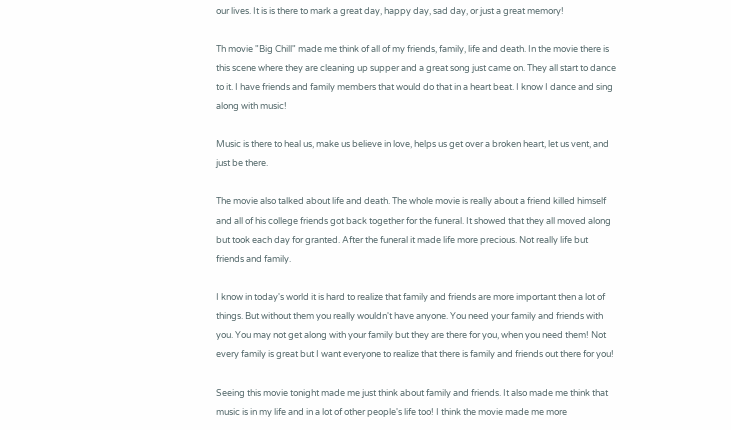our lives. It is is there to mark a great day, happy day, sad day, or just a great memory!

Th movie "Big Chill" made me think of all of my friends, family, life and death. In the movie there is this scene where they are cleaning up supper and a great song just came on. They all start to dance to it. I have friends and family members that would do that in a heart beat. I know I dance and sing along with music!

Music is there to heal us, make us believe in love, helps us get over a broken heart, let us vent, and just be there.

The movie also talked about life and death. The whole movie is really about a friend killed himself and all of his college friends got back together for the funeral. It showed that they all moved along but took each day for granted. After the funeral it made life more precious. Not really life but friends and family.

I know in today's world it is hard to realize that family and friends are more important then a lot of things. But without them you really wouldn't have anyone. You need your family and friends with you. You may not get along with your family but they are there for you, when you need them! Not every family is great but I want everyone to realize that there is family and friends out there for you!

Seeing this movie tonight made me just think about family and friends. It also made me think that music is in my life and in a lot of other people's life too! I think the movie made me more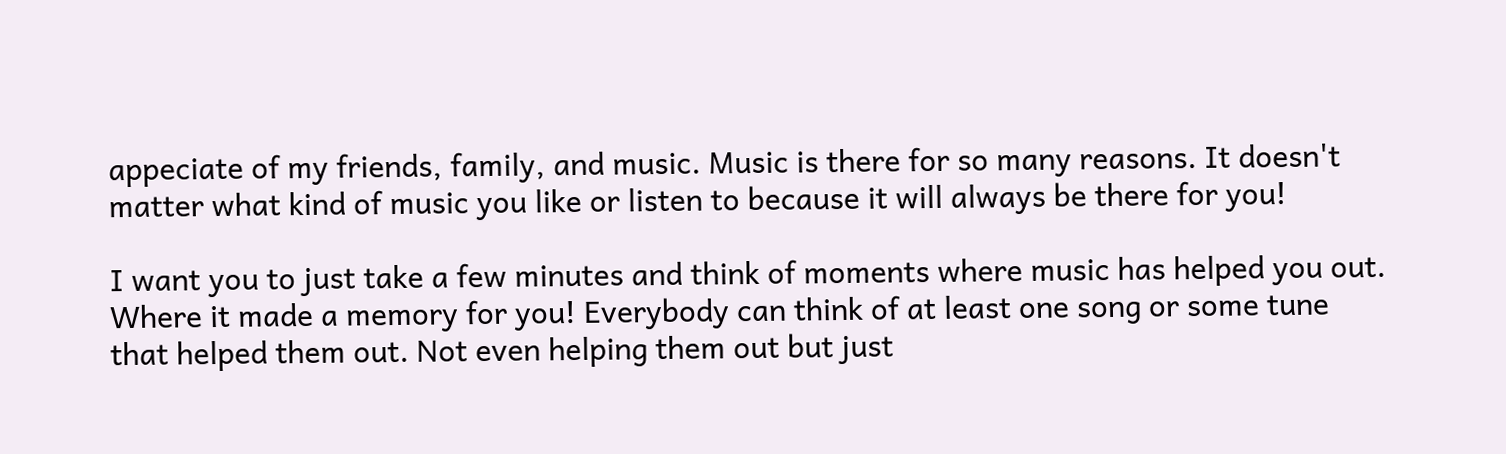appeciate of my friends, family, and music. Music is there for so many reasons. It doesn't matter what kind of music you like or listen to because it will always be there for you!

I want you to just take a few minutes and think of moments where music has helped you out. Where it made a memory for you! Everybody can think of at least one song or some tune that helped them out. Not even helping them out but just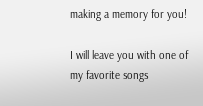making a memory for you!

I will leave you with one of my favorite songs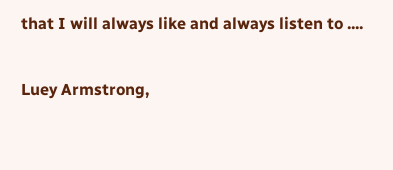that I will always like and always listen to ....

Luey Armstrong,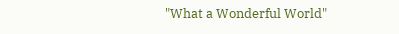"What a Wonderful World"